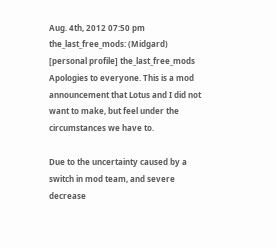Aug. 4th, 2012 07:50 pm
the_last_free_mods: (Midgard)
[personal profile] the_last_free_mods
Apologies to everyone. This is a mod announcement that Lotus and I did not want to make, but feel under the circumstances we have to.

Due to the uncertainty caused by a switch in mod team, and severe decrease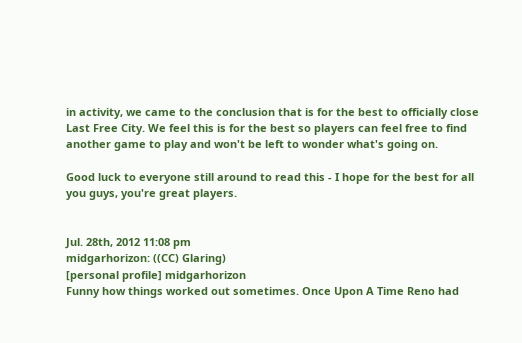in activity, we came to the conclusion that is for the best to officially close Last Free City. We feel this is for the best so players can feel free to find another game to play and won't be left to wonder what's going on.

Good luck to everyone still around to read this - I hope for the best for all you guys, you're great players.


Jul. 28th, 2012 11:08 pm
midgarhorizon: ((CC) Glaring)
[personal profile] midgarhorizon
Funny how things worked out sometimes. Once Upon A Time Reno had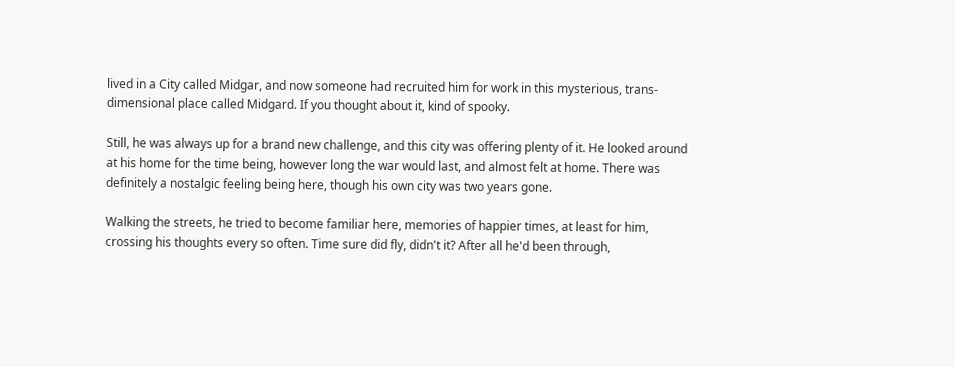lived in a City called Midgar, and now someone had recruited him for work in this mysterious, trans-dimensional place called Midgard. If you thought about it, kind of spooky.

Still, he was always up for a brand new challenge, and this city was offering plenty of it. He looked around at his home for the time being, however long the war would last, and almost felt at home. There was definitely a nostalgic feeling being here, though his own city was two years gone.

Walking the streets, he tried to become familiar here, memories of happier times, at least for him, crossing his thoughts every so often. Time sure did fly, didn't it? After all he'd been through,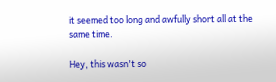it seemed too long and awfully short all at the same time.

Hey, this wasn't so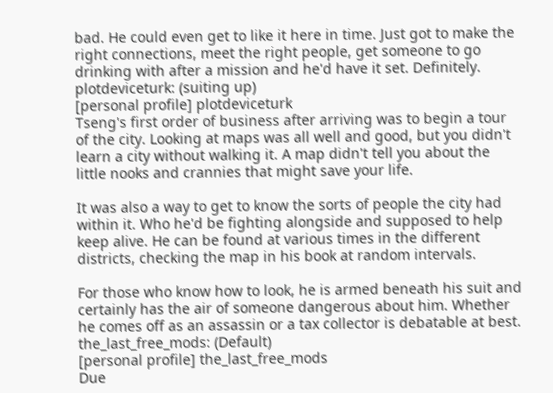bad. He could even get to like it here in time. Just got to make the right connections, meet the right people, get someone to go drinking with after a mission and he'd have it set. Definitely.
plotdeviceturk: (suiting up)
[personal profile] plotdeviceturk
Tseng's first order of business after arriving was to begin a tour of the city. Looking at maps was all well and good, but you didn't learn a city without walking it. A map didn't tell you about the little nooks and crannies that might save your life.

It was also a way to get to know the sorts of people the city had within it. Who he'd be fighting alongside and supposed to help keep alive. He can be found at various times in the different districts, checking the map in his book at random intervals.

For those who know how to look, he is armed beneath his suit and certainly has the air of someone dangerous about him. Whether he comes off as an assassin or a tax collector is debatable at best.
the_last_free_mods: (Default)
[personal profile] the_last_free_mods
Due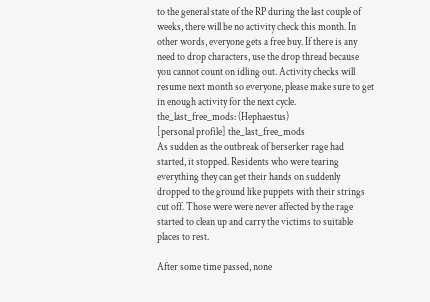to the general state of the RP during the last couple of weeks, there will be no activity check this month. In other words, everyone gets a free buy. If there is any need to drop characters, use the drop thread because you cannot count on idling out. Activity checks will resume next month so everyone, please make sure to get in enough activity for the next cycle.
the_last_free_mods: (Hephaestus)
[personal profile] the_last_free_mods
As sudden as the outbreak of berserker rage had started, it stopped. Residents who were tearing everything they can get their hands on suddenly dropped to the ground like puppets with their strings cut off. Those were were never affected by the rage started to clean up and carry the victims to suitable places to rest.

After some time passed, none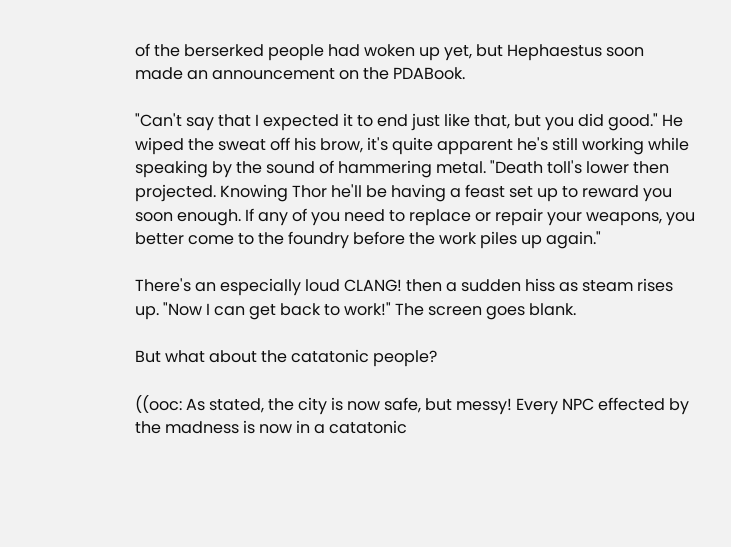of the berserked people had woken up yet, but Hephaestus soon made an announcement on the PDABook.

"Can't say that I expected it to end just like that, but you did good." He wiped the sweat off his brow, it's quite apparent he's still working while speaking by the sound of hammering metal. "Death toll's lower then projected. Knowing Thor he'll be having a feast set up to reward you soon enough. If any of you need to replace or repair your weapons, you better come to the foundry before the work piles up again."

There's an especially loud CLANG! then a sudden hiss as steam rises up. "Now I can get back to work!" The screen goes blank.

But what about the catatonic people?

((ooc: As stated, the city is now safe, but messy! Every NPC effected by the madness is now in a catatonic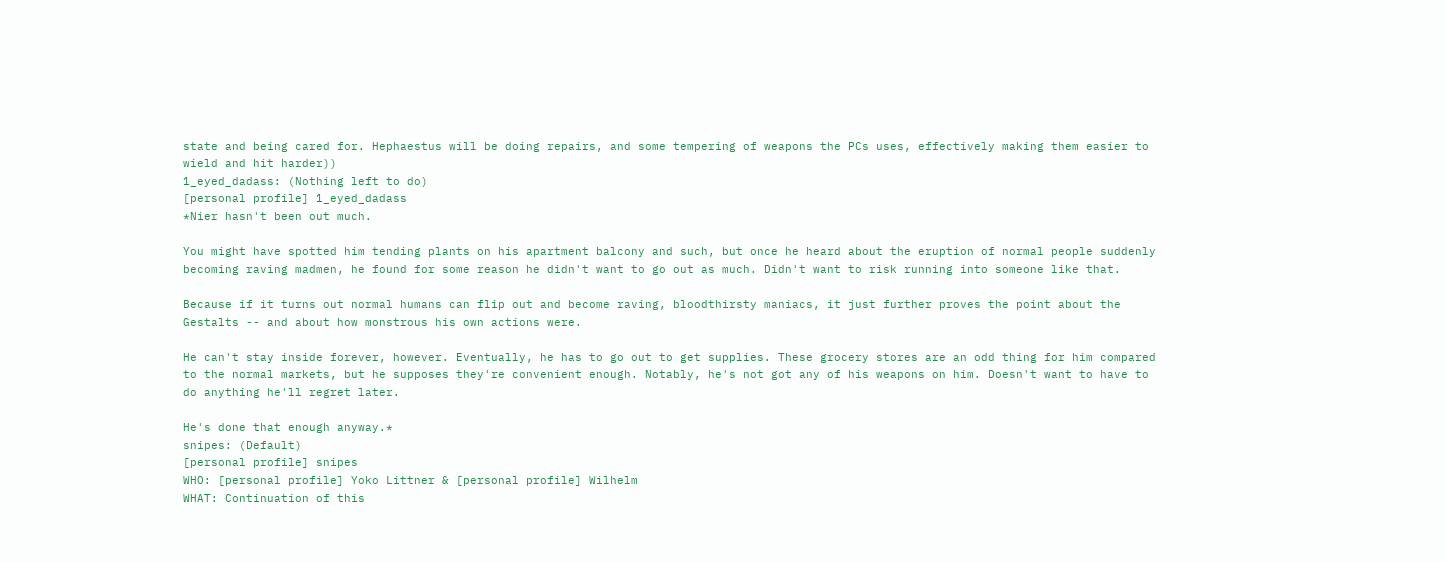state and being cared for. Hephaestus will be doing repairs, and some tempering of weapons the PCs uses, effectively making them easier to wield and hit harder))
1_eyed_dadass: (Nothing left to do)
[personal profile] 1_eyed_dadass
*Nier hasn't been out much.

You might have spotted him tending plants on his apartment balcony and such, but once he heard about the eruption of normal people suddenly becoming raving madmen, he found for some reason he didn't want to go out as much. Didn't want to risk running into someone like that.

Because if it turns out normal humans can flip out and become raving, bloodthirsty maniacs, it just further proves the point about the Gestalts -- and about how monstrous his own actions were.

He can't stay inside forever, however. Eventually, he has to go out to get supplies. These grocery stores are an odd thing for him compared to the normal markets, but he supposes they're convenient enough. Notably, he's not got any of his weapons on him. Doesn't want to have to do anything he'll regret later.

He's done that enough anyway.*
snipes: (Default)
[personal profile] snipes
WHO: [personal profile] Yoko Littner & [personal profile] Wilhelm
WHAT: Continuation of this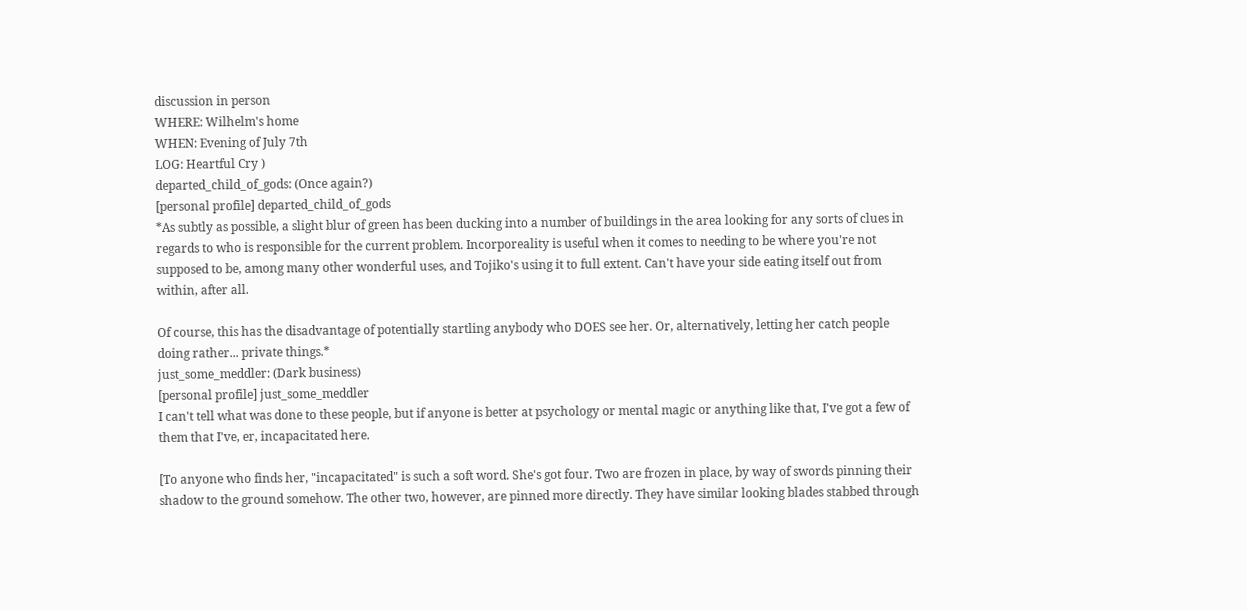discussion in person
WHERE: Wilhelm's home
WHEN: Evening of July 7th
LOG: Heartful Cry )
departed_child_of_gods: (Once again?)
[personal profile] departed_child_of_gods
*As subtly as possible, a slight blur of green has been ducking into a number of buildings in the area looking for any sorts of clues in regards to who is responsible for the current problem. Incorporeality is useful when it comes to needing to be where you're not supposed to be, among many other wonderful uses, and Tojiko's using it to full extent. Can't have your side eating itself out from within, after all.

Of course, this has the disadvantage of potentially startling anybody who DOES see her. Or, alternatively, letting her catch people doing rather... private things.*
just_some_meddler: (Dark business)
[personal profile] just_some_meddler
I can't tell what was done to these people, but if anyone is better at psychology or mental magic or anything like that, I've got a few of them that I've, er, incapacitated here.

[To anyone who finds her, "incapacitated" is such a soft word. She's got four. Two are frozen in place, by way of swords pinning their shadow to the ground somehow. The other two, however, are pinned more directly. They have similar looking blades stabbed through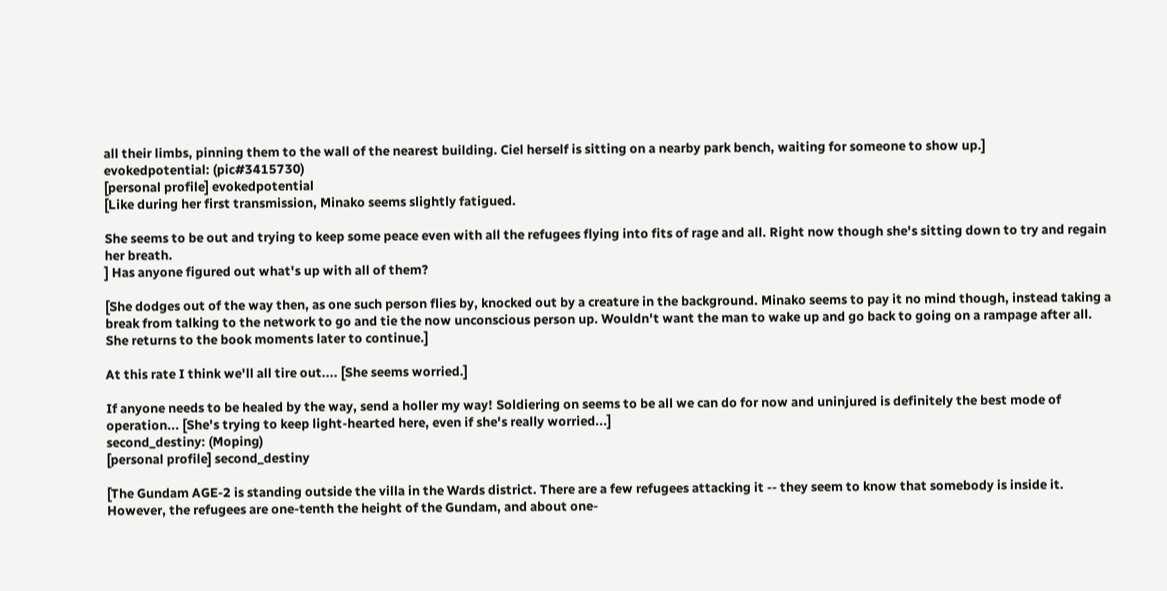all their limbs, pinning them to the wall of the nearest building. Ciel herself is sitting on a nearby park bench, waiting for someone to show up.]
evokedpotential: (pic#3415730)
[personal profile] evokedpotential
[Like during her first transmission, Minako seems slightly fatigued.

She seems to be out and trying to keep some peace even with all the refugees flying into fits of rage and all. Right now though she's sitting down to try and regain her breath.
] Has anyone figured out what's up with all of them?

[She dodges out of the way then, as one such person flies by, knocked out by a creature in the background. Minako seems to pay it no mind though, instead taking a break from talking to the network to go and tie the now unconscious person up. Wouldn't want the man to wake up and go back to going on a rampage after all. She returns to the book moments later to continue.]

At this rate I think we'll all tire out.... [She seems worried.]

If anyone needs to be healed by the way, send a holler my way! Soldiering on seems to be all we can do for now and uninjured is definitely the best mode of operation... [She's trying to keep light-hearted here, even if she's really worried...]
second_destiny: (Moping)
[personal profile] second_destiny

[The Gundam AGE-2 is standing outside the villa in the Wards district. There are a few refugees attacking it -- they seem to know that somebody is inside it. However, the refugees are one-tenth the height of the Gundam, and about one-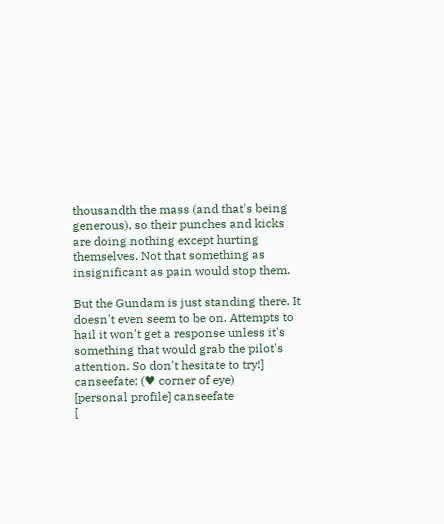thousandth the mass (and that's being generous), so their punches and kicks are doing nothing except hurting themselves. Not that something as insignificant as pain would stop them.

But the Gundam is just standing there. It doesn't even seem to be on. Attempts to hail it won't get a response unless it's something that would grab the pilot's attention. So don't hesitate to try!]
canseefate: (♥ corner of eye)
[personal profile] canseefate
[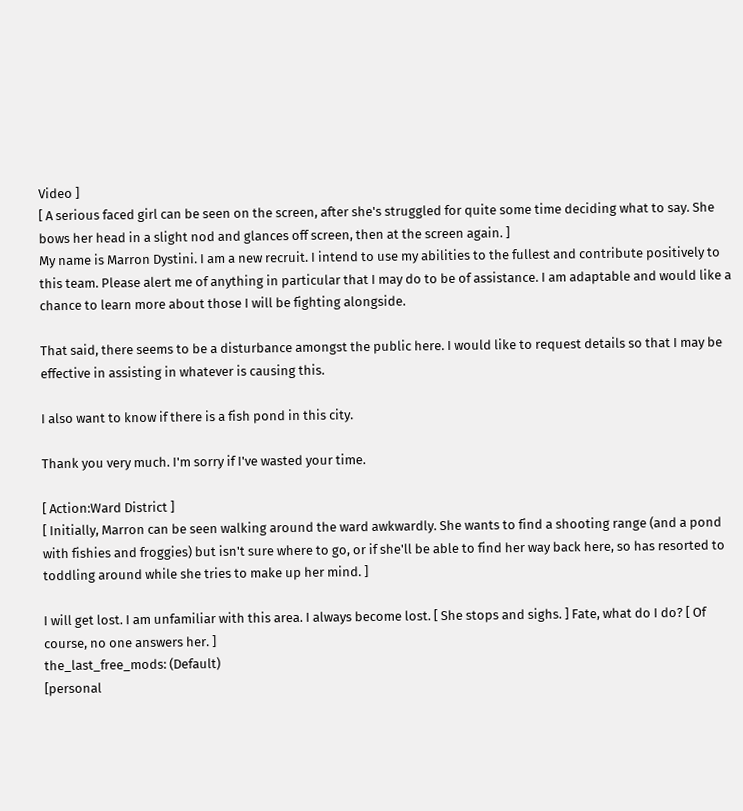Video ]
[ A serious faced girl can be seen on the screen, after she's struggled for quite some time deciding what to say. She bows her head in a slight nod and glances off screen, then at the screen again. ]
My name is Marron Dystini. I am a new recruit. I intend to use my abilities to the fullest and contribute positively to this team. Please alert me of anything in particular that I may do to be of assistance. I am adaptable and would like a chance to learn more about those I will be fighting alongside.

That said, there seems to be a disturbance amongst the public here. I would like to request details so that I may be effective in assisting in whatever is causing this.

I also want to know if there is a fish pond in this city.

Thank you very much. I'm sorry if I've wasted your time.

[ Action:Ward District ]
[ Initially, Marron can be seen walking around the ward awkwardly. She wants to find a shooting range (and a pond with fishies and froggies) but isn't sure where to go, or if she'll be able to find her way back here, so has resorted to toddling around while she tries to make up her mind. ]

I will get lost. I am unfamiliar with this area. I always become lost. [ She stops and sighs. ] Fate, what do I do? [ Of course, no one answers her. ]
the_last_free_mods: (Default)
[personal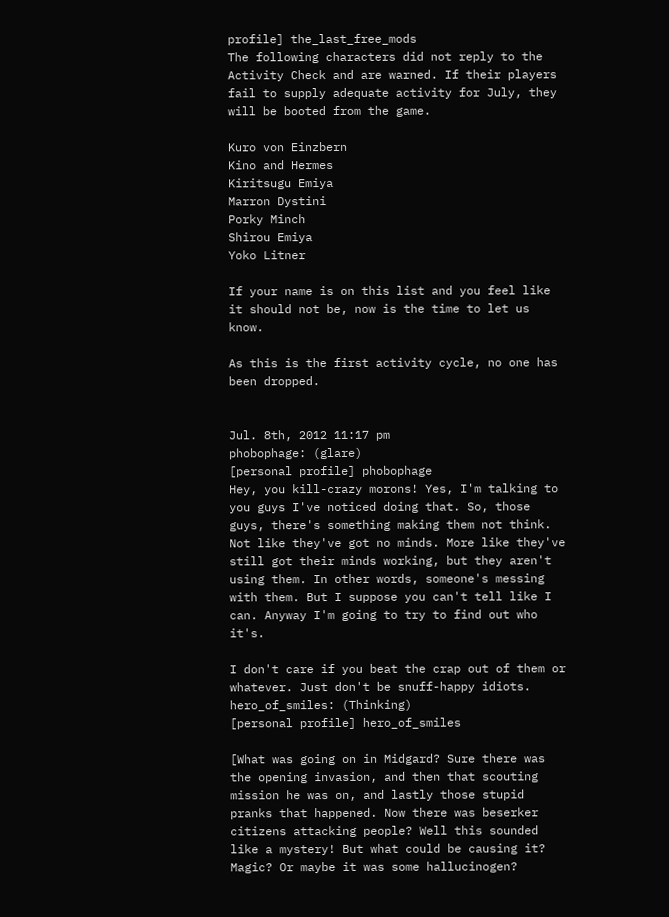profile] the_last_free_mods
The following characters did not reply to the Activity Check and are warned. If their players fail to supply adequate activity for July, they will be booted from the game.

Kuro von Einzbern
Kino and Hermes
Kiritsugu Emiya
Marron Dystini
Porky Minch
Shirou Emiya
Yoko Litner

If your name is on this list and you feel like it should not be, now is the time to let us know.

As this is the first activity cycle, no one has been dropped.


Jul. 8th, 2012 11:17 pm
phobophage: (glare)
[personal profile] phobophage
Hey, you kill-crazy morons! Yes, I'm talking to you guys I've noticed doing that. So, those guys, there's something making them not think. Not like they've got no minds. More like they've still got their minds working, but they aren't using them. In other words, someone's messing with them. But I suppose you can't tell like I can. Anyway I'm going to try to find out who it's.

I don't care if you beat the crap out of them or whatever. Just don't be snuff-happy idiots.
hero_of_smiles: (Thinking)
[personal profile] hero_of_smiles

[What was going on in Midgard? Sure there was the opening invasion, and then that scouting mission he was on, and lastly those stupid pranks that happened. Now there was beserker citizens attacking people? Well this sounded like a mystery! But what could be causing it? Magic? Or maybe it was some hallucinogen?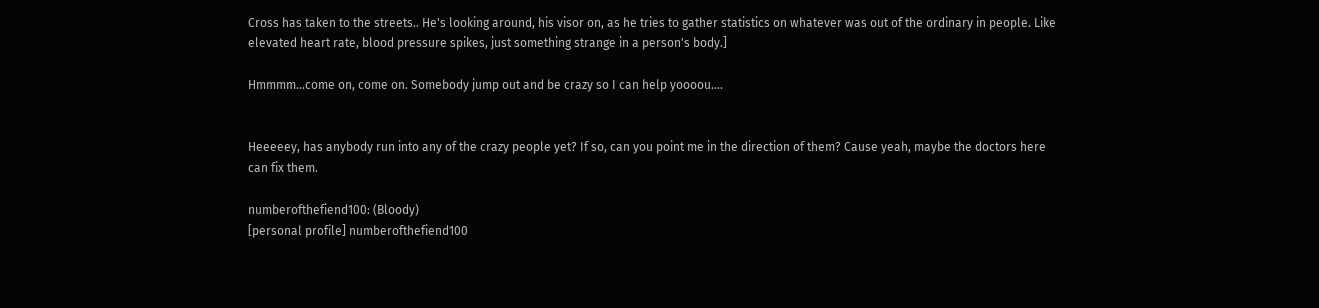Cross has taken to the streets.. He's looking around, his visor on, as he tries to gather statistics on whatever was out of the ordinary in people. Like elevated heart rate, blood pressure spikes, just something strange in a person's body.]

Hmmmm...come on, come on. Somebody jump out and be crazy so I can help yoooou....


Heeeeey, has anybody run into any of the crazy people yet? If so, can you point me in the direction of them? Cause yeah, maybe the doctors here can fix them.

numberofthefiend100: (Bloody)
[personal profile] numberofthefiend100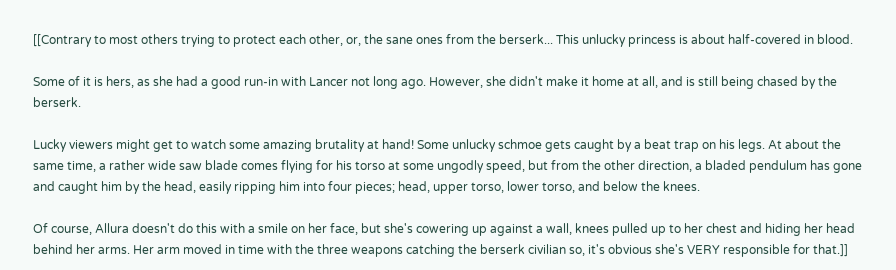[[Contrary to most others trying to protect each other, or, the sane ones from the berserk... This unlucky princess is about half-covered in blood.

Some of it is hers, as she had a good run-in with Lancer not long ago. However, she didn't make it home at all, and is still being chased by the berserk.

Lucky viewers might get to watch some amazing brutality at hand! Some unlucky schmoe gets caught by a beat trap on his legs. At about the same time, a rather wide saw blade comes flying for his torso at some ungodly speed, but from the other direction, a bladed pendulum has gone and caught him by the head, easily ripping him into four pieces; head, upper torso, lower torso, and below the knees.

Of course, Allura doesn't do this with a smile on her face, but she's cowering up against a wall, knees pulled up to her chest and hiding her head behind her arms. Her arm moved in time with the three weapons catching the berserk civilian so, it's obvious she's VERY responsible for that.]]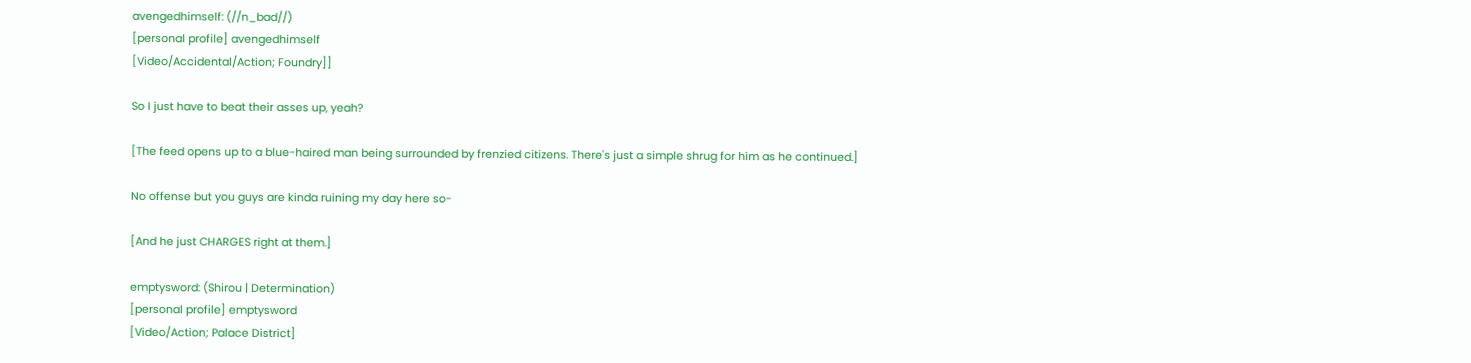avengedhimself: (//n_bad//)
[personal profile] avengedhimself
[Video/Accidental/Action; Foundry]]

So I just have to beat their asses up, yeah?

[The feed opens up to a blue-haired man being surrounded by frenzied citizens. There's just a simple shrug for him as he continued.]

No offense but you guys are kinda ruining my day here so-

[And he just CHARGES right at them.]

emptysword: (Shirou | Determination)
[personal profile] emptysword
[Video/Action; Palace District]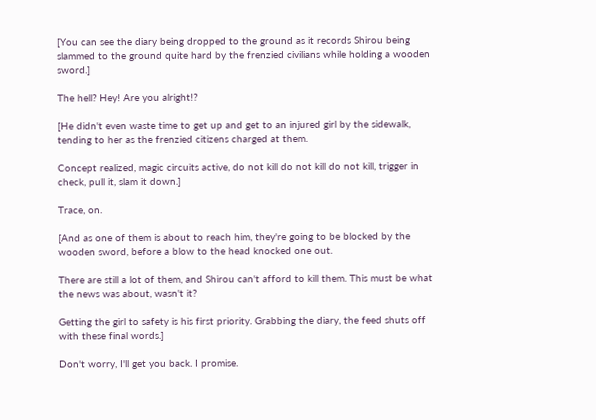[You can see the diary being dropped to the ground as it records Shirou being slammed to the ground quite hard by the frenzied civilians while holding a wooden sword.]

The hell? Hey! Are you alright!?

[He didn't even waste time to get up and get to an injured girl by the sidewalk, tending to her as the frenzied citizens charged at them.

Concept realized, magic circuits active, do not kill do not kill do not kill, trigger in check, pull it, slam it down.]

Trace, on.

[And as one of them is about to reach him, they're going to be blocked by the wooden sword, before a blow to the head knocked one out.

There are still a lot of them, and Shirou can't afford to kill them. This must be what the news was about, wasn't it?

Getting the girl to safety is his first priority. Grabbing the diary, the feed shuts off with these final words.]

Don't worry, I'll get you back. I promise.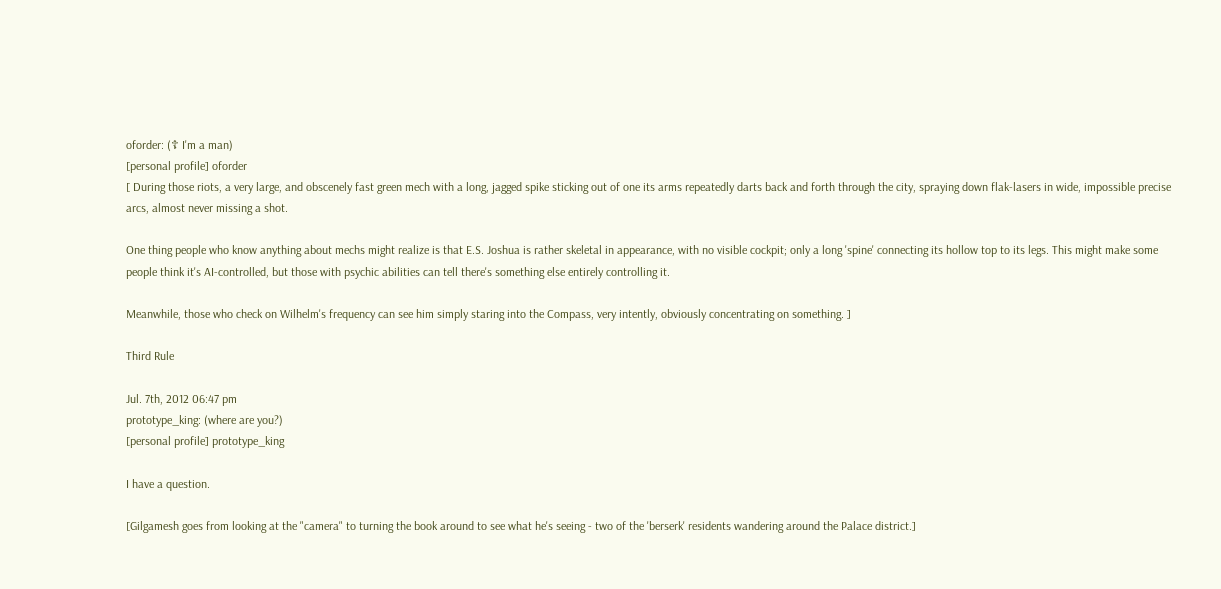oforder: (☦ I'm a man)
[personal profile] oforder
[ During those riots, a very large, and obscenely fast green mech with a long, jagged spike sticking out of one its arms repeatedly darts back and forth through the city, spraying down flak-lasers in wide, impossible precise arcs, almost never missing a shot.

One thing people who know anything about mechs might realize is that E.S. Joshua is rather skeletal in appearance, with no visible cockpit; only a long 'spine' connecting its hollow top to its legs. This might make some people think it's AI-controlled, but those with psychic abilities can tell there's something else entirely controlling it.

Meanwhile, those who check on Wilhelm's frequency can see him simply staring into the Compass, very intently, obviously concentrating on something. ]

Third Rule

Jul. 7th, 2012 06:47 pm
prototype_king: (where are you?)
[personal profile] prototype_king

I have a question.

[Gilgamesh goes from looking at the "camera" to turning the book around to see what he's seeing - two of the 'berserk' residents wandering around the Palace district.]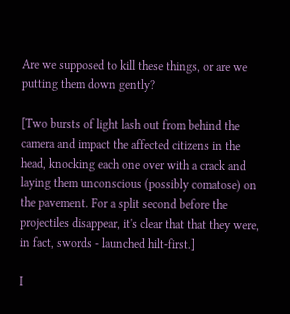Are we supposed to kill these things, or are we putting them down gently?

[Two bursts of light lash out from behind the camera and impact the affected citizens in the head, knocking each one over with a crack and laying them unconscious (possibly comatose) on the pavement. For a split second before the projectiles disappear, it's clear that that they were, in fact, swords - launched hilt-first.]

I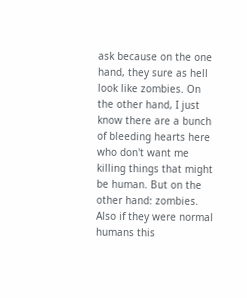ask because on the one hand, they sure as hell look like zombies. On the other hand, I just know there are a bunch of bleeding hearts here who don't want me killing things that might be human. But on the other hand: zombies. Also if they were normal humans this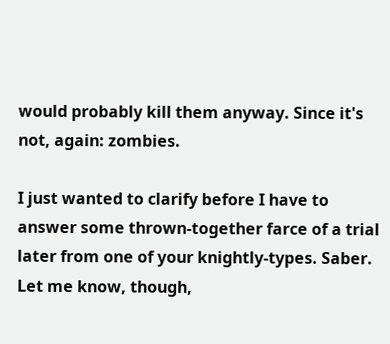would probably kill them anyway. Since it's not, again: zombies.

I just wanted to clarify before I have to answer some thrown-together farce of a trial later from one of your knightly-types. Saber. Let me know, though,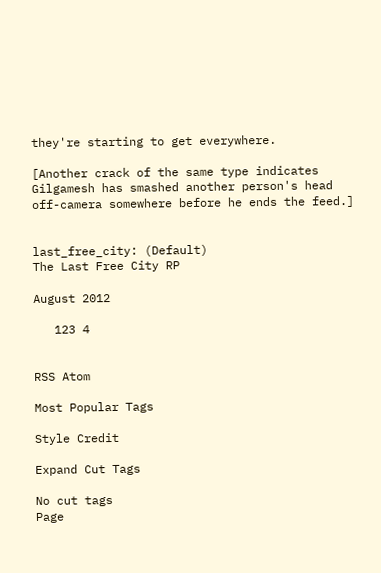they're starting to get everywhere.

[Another crack of the same type indicates Gilgamesh has smashed another person's head off-camera somewhere before he ends the feed.]


last_free_city: (Default)
The Last Free City RP

August 2012

   123 4


RSS Atom

Most Popular Tags

Style Credit

Expand Cut Tags

No cut tags
Page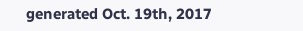generated Oct. 19th, 2017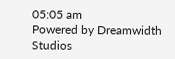05:05 am
Powered by Dreamwidth Studios